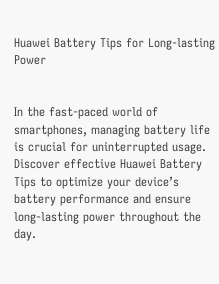Huawei Battery Tips for Long-lasting Power


In the fast-paced world of smartphones, managing battery life is crucial for uninterrupted usage. Discover effective Huawei Battery Tips to optimize your device’s battery performance and ensure long-lasting power throughout the day.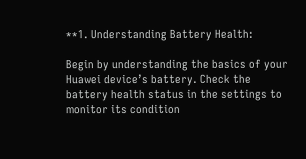**1. Understanding Battery Health:

Begin by understanding the basics of your Huawei device’s battery. Check the battery health status in the settings to monitor its condition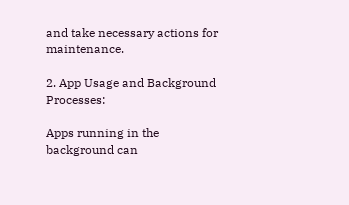and take necessary actions for maintenance.

2. App Usage and Background Processes:

Apps running in the background can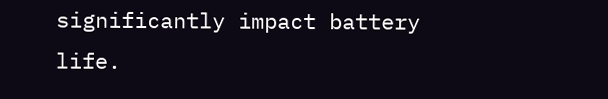significantly impact battery life.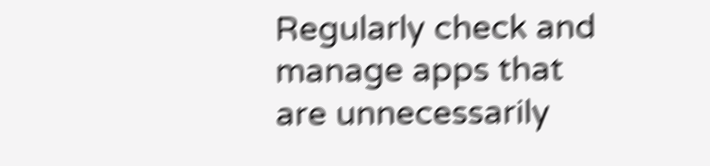Regularly check and manage apps that are unnecessarily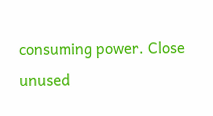consuming power. Close unused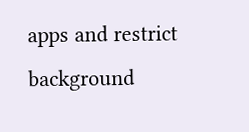apps and restrict background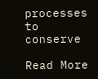processes to conserve

Read More